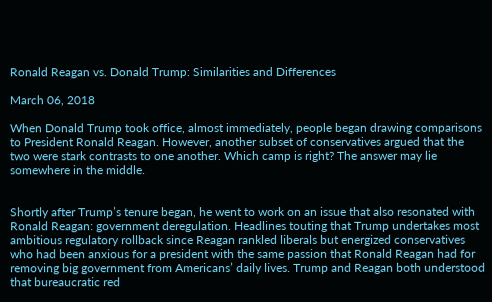Ronald Reagan vs. Donald Trump: Similarities and Differences

March 06, 2018

When Donald Trump took office, almost immediately, people began drawing comparisons to President Ronald Reagan. However, another subset of conservatives argued that the two were stark contrasts to one another. Which camp is right? The answer may lie somewhere in the middle.


Shortly after Trump’s tenure began, he went to work on an issue that also resonated with Ronald Reagan: government deregulation. Headlines touting that Trump undertakes most ambitious regulatory rollback since Reagan rankled liberals but energized conservatives who had been anxious for a president with the same passion that Ronald Reagan had for removing big government from Americans’ daily lives. Trump and Reagan both understood that bureaucratic red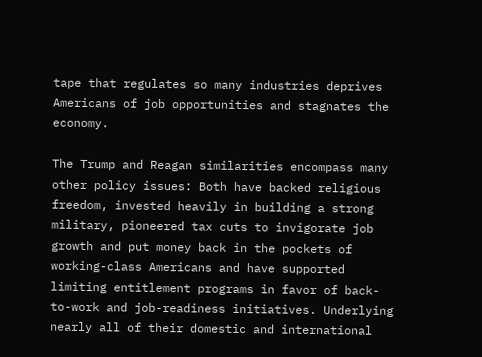tape that regulates so many industries deprives Americans of job opportunities and stagnates the economy.

The Trump and Reagan similarities encompass many other policy issues: Both have backed religious freedom, invested heavily in building a strong military, pioneered tax cuts to invigorate job growth and put money back in the pockets of working-class Americans and have supported limiting entitlement programs in favor of back-to-work and job-readiness initiatives. Underlying nearly all of their domestic and international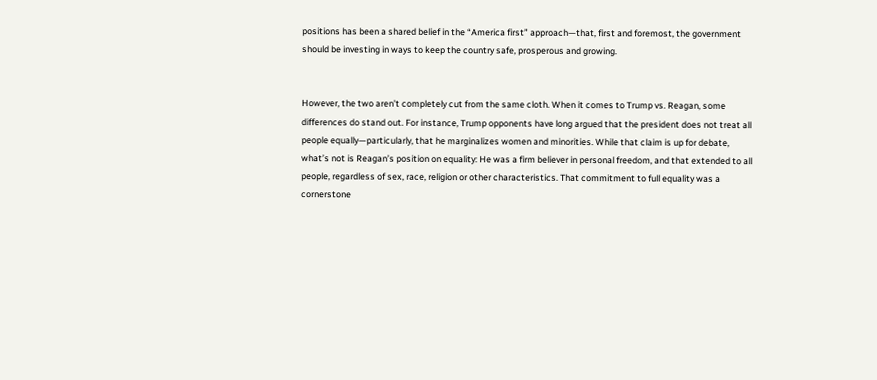positions has been a shared belief in the “America first” approach—that, first and foremost, the government should be investing in ways to keep the country safe, prosperous and growing.


However, the two aren’t completely cut from the same cloth. When it comes to Trump vs. Reagan, some differences do stand out. For instance, Trump opponents have long argued that the president does not treat all people equally—particularly, that he marginalizes women and minorities. While that claim is up for debate, what’s not is Reagan’s position on equality: He was a firm believer in personal freedom, and that extended to all people, regardless of sex, race, religion or other characteristics. That commitment to full equality was a cornerstone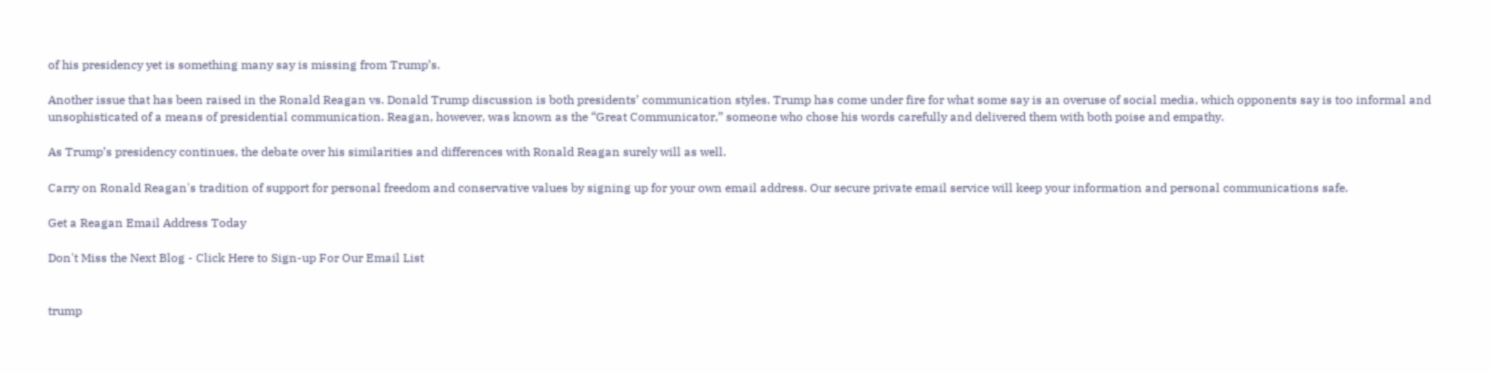of his presidency yet is something many say is missing from Trump’s.

Another issue that has been raised in the Ronald Reagan vs. Donald Trump discussion is both presidents’ communication styles. Trump has come under fire for what some say is an overuse of social media, which opponents say is too informal and unsophisticated of a means of presidential communication. Reagan, however, was known as the “Great Communicator,” someone who chose his words carefully and delivered them with both poise and empathy.

As Trump’s presidency continues, the debate over his similarities and differences with Ronald Reagan surely will as well.

Carry on Ronald Reagan's tradition of support for personal freedom and conservative values by signing up for your own email address. Our secure private email service will keep your information and personal communications safe.

Get a Reagan Email Address Today

Don't Miss the Next Blog - Click Here to Sign-up For Our Email List


trump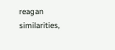reagan similarities,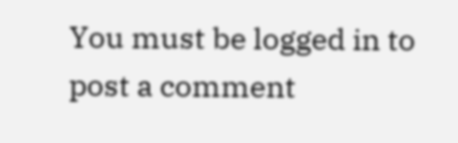You must be logged in to post a comment